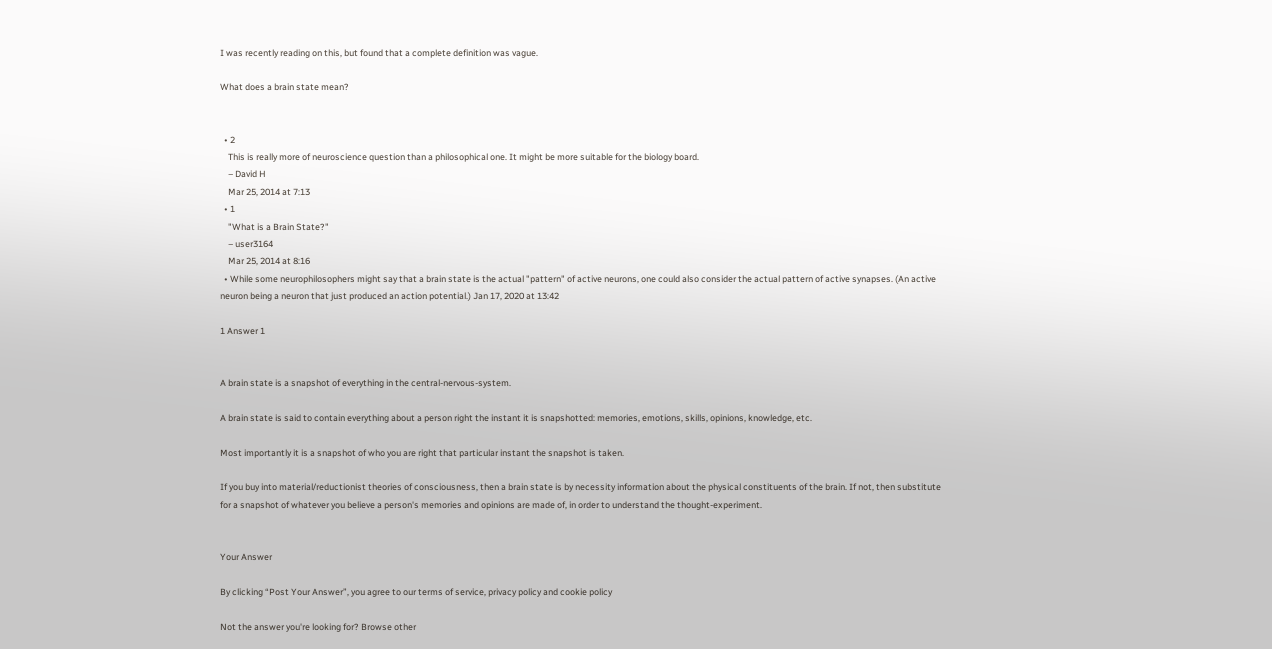I was recently reading on this, but found that a complete definition was vague.

What does a brain state mean?


  • 2
    This is really more of neuroscience question than a philosophical one. It might be more suitable for the biology board.
    – David H
    Mar 25, 2014 at 7:13
  • 1
    "What is a Brain State?"
    – user3164
    Mar 25, 2014 at 8:16
  • While some neurophilosophers might say that a brain state is the actual "pattern" of active neurons, one could also consider the actual pattern of active synapses. (An active neuron being a neuron that just produced an action potential.) Jan 17, 2020 at 13:42

1 Answer 1


A brain state is a snapshot of everything in the central-nervous-system.

A brain state is said to contain everything about a person right the instant it is snapshotted: memories, emotions, skills, opinions, knowledge, etc.

Most importantly it is a snapshot of who you are right that particular instant the snapshot is taken.

If you buy into material/reductionist theories of consciousness, then a brain state is by necessity information about the physical constituents of the brain. If not, then substitute for a snapshot of whatever you believe a person's memories and opinions are made of, in order to understand the thought-experiment.


Your Answer

By clicking “Post Your Answer”, you agree to our terms of service, privacy policy and cookie policy

Not the answer you're looking for? Browse other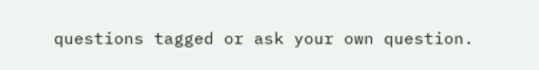questions tagged or ask your own question.